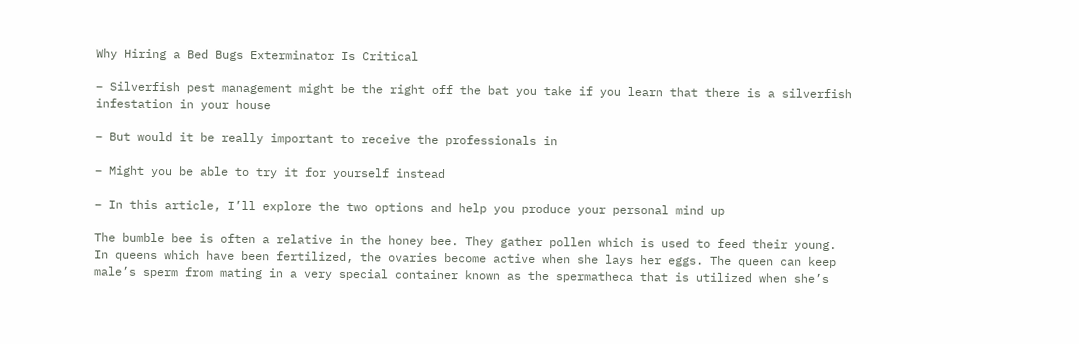Why Hiring a Bed Bugs Exterminator Is Critical

– Silverfish pest management might be the right off the bat you take if you learn that there is a silverfish infestation in your house

– But would it be really important to receive the professionals in

– Might you be able to try it for yourself instead

– In this article, I’ll explore the two options and help you produce your personal mind up

The bumble bee is often a relative in the honey bee. They gather pollen which is used to feed their young. In queens which have been fertilized, the ovaries become active when she lays her eggs. The queen can keep male’s sperm from mating in a very special container known as the spermatheca that is utilized when she’s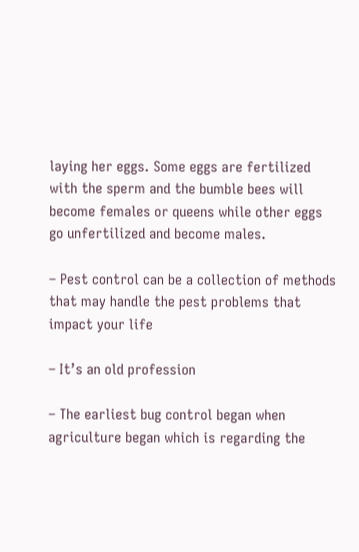laying her eggs. Some eggs are fertilized with the sperm and the bumble bees will become females or queens while other eggs go unfertilized and become males.

– Pest control can be a collection of methods that may handle the pest problems that impact your life

– It’s an old profession

– The earliest bug control began when agriculture began which is regarding the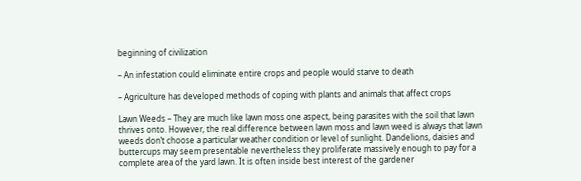beginning of civilization

– An infestation could eliminate entire crops and people would starve to death

– Agriculture has developed methods of coping with plants and animals that affect crops

Lawn Weeds – They are much like lawn moss one aspect, being parasites with the soil that lawn thrives onto. However, the real difference between lawn moss and lawn weed is always that lawn weeds don’t choose a particular weather condition or level of sunlight. Dandelions, daisies and buttercups may seem presentable nevertheless they proliferate massively enough to pay for a complete area of the yard lawn. It is often inside best interest of the gardener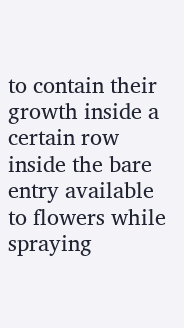to contain their growth inside a certain row inside the bare entry available to flowers while spraying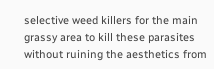selective weed killers for the main grassy area to kill these parasites without ruining the aesthetics from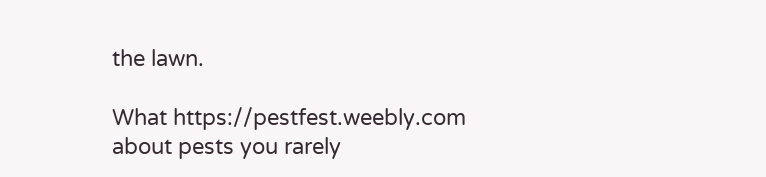the lawn.

What https://pestfest.weebly.com about pests you rarely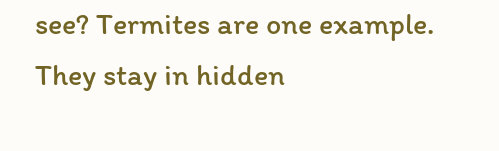see? Termites are one example. They stay in hidden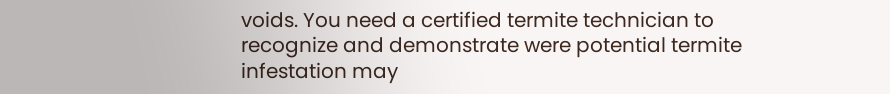voids. You need a certified termite technician to recognize and demonstrate were potential termite infestation may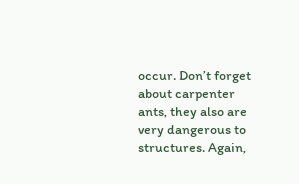occur. Don’t forget about carpenter ants, they also are very dangerous to structures. Again,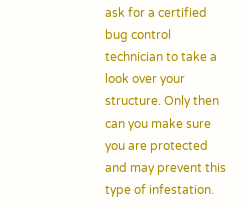ask for a certified bug control technician to take a look over your structure. Only then can you make sure you are protected and may prevent this type of infestation.